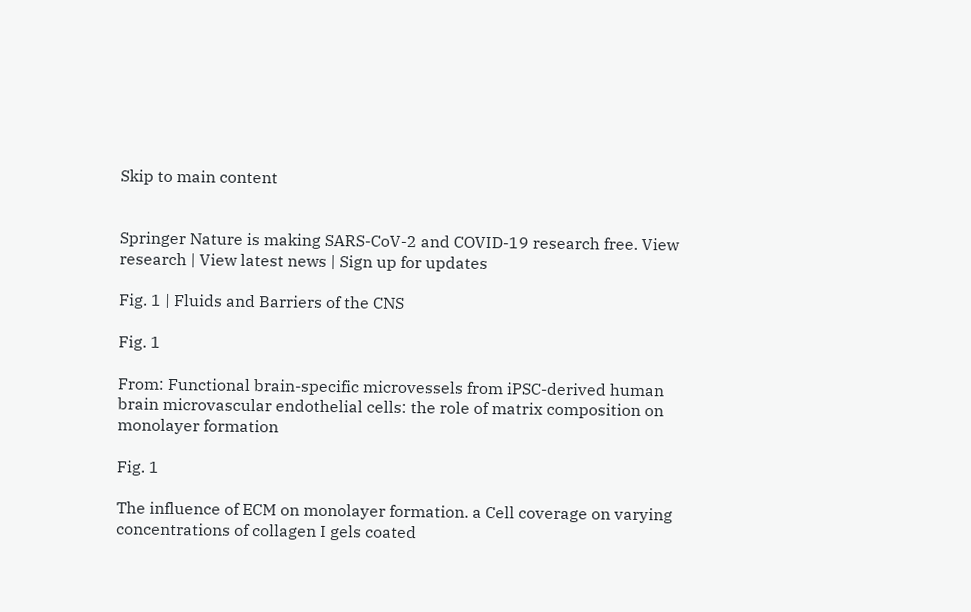Skip to main content


Springer Nature is making SARS-CoV-2 and COVID-19 research free. View research | View latest news | Sign up for updates

Fig. 1 | Fluids and Barriers of the CNS

Fig. 1

From: Functional brain-specific microvessels from iPSC-derived human brain microvascular endothelial cells: the role of matrix composition on monolayer formation

Fig. 1

The influence of ECM on monolayer formation. a Cell coverage on varying concentrations of collagen I gels coated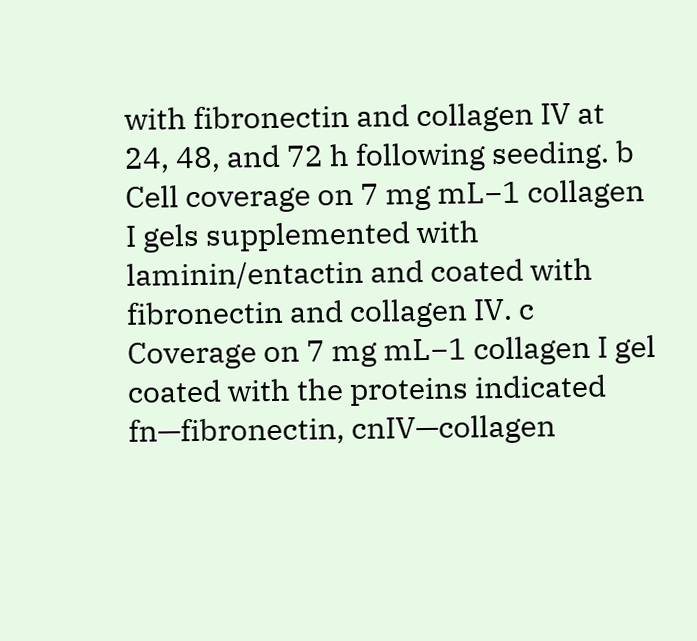with fibronectin and collagen IV at 24, 48, and 72 h following seeding. b Cell coverage on 7 mg mL−1 collagen I gels supplemented with laminin/entactin and coated with fibronectin and collagen IV. c Coverage on 7 mg mL−1 collagen I gel coated with the proteins indicated fn—fibronectin, cnIV—collagen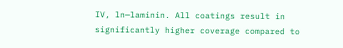IV, ln—laminin. All coatings result in significantly higher coverage compared to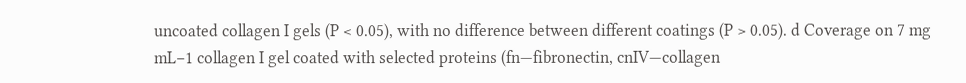uncoated collagen I gels (P < 0.05), with no difference between different coatings (P > 0.05). d Coverage on 7 mg mL−1 collagen I gel coated with selected proteins (fn—fibronectin, cnIV—collagen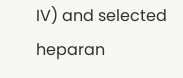IV) and selected heparan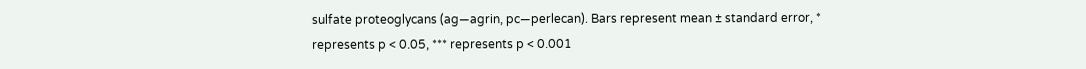sulfate proteoglycans (ag—agrin, pc—perlecan). Bars represent mean ± standard error, * represents p < 0.05, *** represents p < 0.001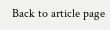Back to article page